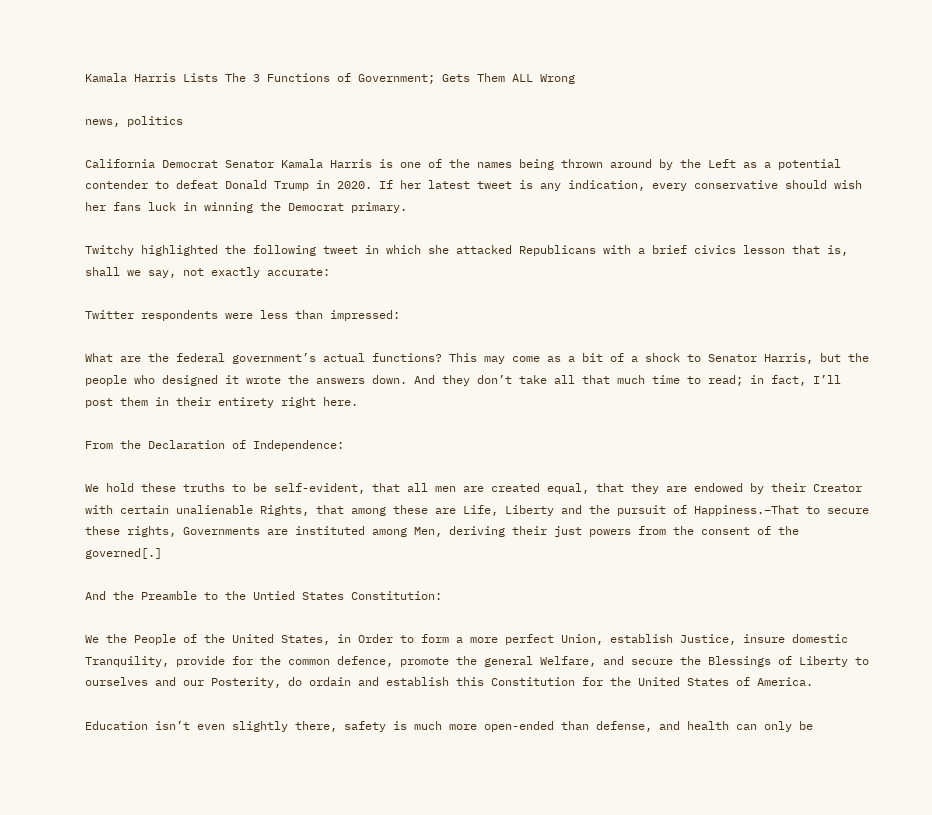Kamala Harris Lists The 3 Functions of Government; Gets Them ALL Wrong

news, politics

California Democrat Senator Kamala Harris is one of the names being thrown around by the Left as a potential contender to defeat Donald Trump in 2020. If her latest tweet is any indication, every conservative should wish her fans luck in winning the Democrat primary.

Twitchy highlighted the following tweet in which she attacked Republicans with a brief civics lesson that is, shall we say, not exactly accurate:

Twitter respondents were less than impressed:

What are the federal government’s actual functions? This may come as a bit of a shock to Senator Harris, but the people who designed it wrote the answers down. And they don’t take all that much time to read; in fact, I’ll post them in their entirety right here.

From the Declaration of Independence:

We hold these truths to be self-evident, that all men are created equal, that they are endowed by their Creator with certain unalienable Rights, that among these are Life, Liberty and the pursuit of Happiness.–That to secure these rights, Governments are instituted among Men, deriving their just powers from the consent of the governed[.]

And the Preamble to the Untied States Constitution:

We the People of the United States, in Order to form a more perfect Union, establish Justice, insure domestic Tranquility, provide for the common defence, promote the general Welfare, and secure the Blessings of Liberty to ourselves and our Posterity, do ordain and establish this Constitution for the United States of America.

Education isn’t even slightly there, safety is much more open-ended than defense, and health can only be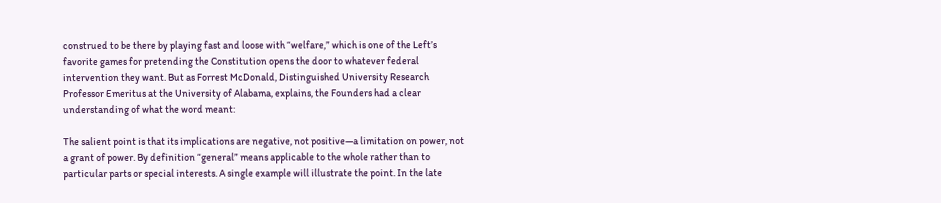construed to be there by playing fast and loose with “welfare,” which is one of the Left’s favorite games for pretending the Constitution opens the door to whatever federal intervention they want. But as Forrest McDonald, Distinguished University Research Professor Emeritus at the University of Alabama, explains, the Founders had a clear understanding of what the word meant:

The salient point is that its implications are negative, not positive—a limitation on power, not a grant of power. By definition “general” means applicable to the whole rather than to particular parts or special interests. A single example will illustrate the point. In the late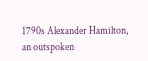1790s Alexander Hamilton, an outspoken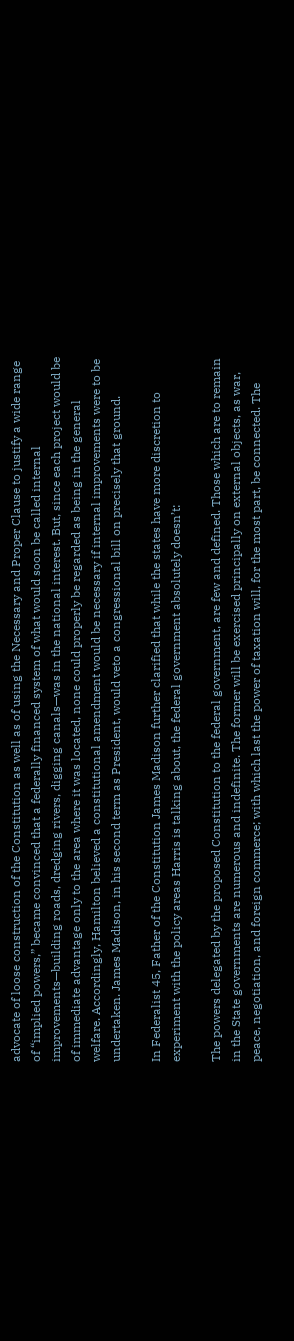advocate of loose construction of the Constitution as well as of using the Necessary and Proper Clause to justify a wide range of “implied powers,” became convinced that a federally financed system of what would soon be called internal improvements—building roads, dredging rivers, digging canals—was in the national interest. But, since each project would be of immediate advantage only to the area where it was located, none could properly be regarded as being in the general welfare. Accordingly, Hamilton believed a constitutional amendment would be necessary if internal improvements were to be undertaken. James Madison, in his second term as President, would veto a congressional bill on precisely that ground.

In Federalist 45, Father of the Constitution James Madison further clarified that while the states have more discretion to experiment with the policy areas Harris is talking about, the federal government absolutely doesn’t:

The powers delegated by the proposed Constitution to the federal government, are few and defined. Those which are to remain in the State governments are numerous and indefinite. The former will be exercised principally on external objects, as war, peace, negotiation, and foreign commerce; with which last the power of taxation will, for the most part, be connected. The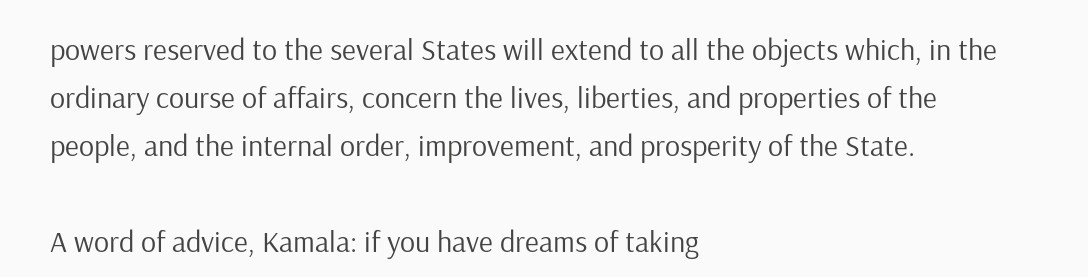powers reserved to the several States will extend to all the objects which, in the ordinary course of affairs, concern the lives, liberties, and properties of the people, and the internal order, improvement, and prosperity of the State.

A word of advice, Kamala: if you have dreams of taking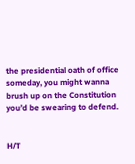the presidential oath of office someday, you might wanna brush up on the Constitution you’d be swearing to defend.


H/T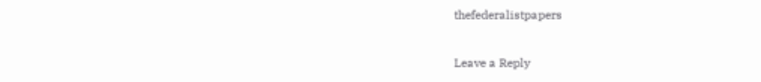thefederalistpapers

Leave a Reply